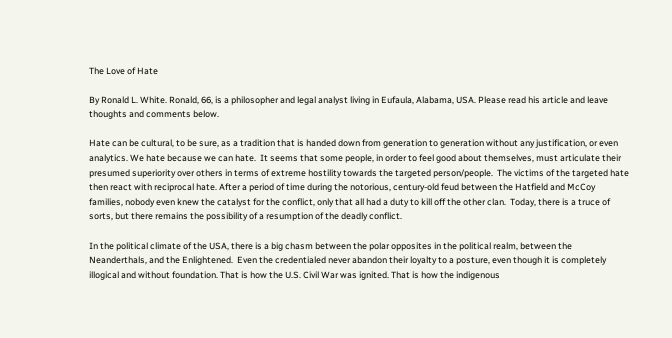The Love of Hate

By Ronald L. White. Ronald, 66, is a philosopher and legal analyst living in Eufaula, Alabama, USA. Please read his article and leave thoughts and comments below.

Hate can be cultural, to be sure, as a tradition that is handed down from generation to generation without any justification, or even analytics. We hate because we can hate.  It seems that some people, in order to feel good about themselves, must articulate their presumed superiority over others in terms of extreme hostility towards the targeted person/people.  The victims of the targeted hate then react with reciprocal hate. After a period of time during the notorious, century-old feud between the Hatfield and McCoy families, nobody even knew the catalyst for the conflict, only that all had a duty to kill off the other clan.  Today, there is a truce of sorts, but there remains the possibility of a resumption of the deadly conflict.

In the political climate of the USA, there is a big chasm between the polar opposites in the political realm, between the Neanderthals, and the Enlightened.  Even the credentialed never abandon their loyalty to a posture, even though it is completely illogical and without foundation. That is how the U.S. Civil War was ignited. That is how the indigenous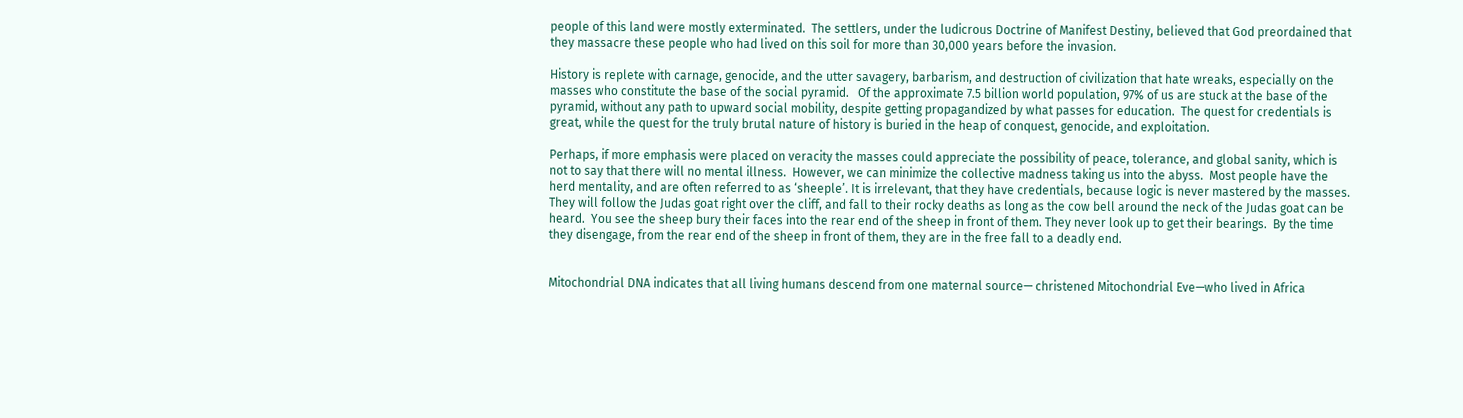people of this land were mostly exterminated.  The settlers, under the ludicrous Doctrine of Manifest Destiny, believed that God preordained that they massacre these people who had lived on this soil for more than 30,000 years before the invasion.

History is replete with carnage, genocide, and the utter savagery, barbarism, and destruction of civilization that hate wreaks, especially on the masses who constitute the base of the social pyramid.   Of the approximate 7.5 billion world population, 97% of us are stuck at the base of the pyramid, without any path to upward social mobility, despite getting propagandized by what passes for education.  The quest for credentials is great, while the quest for the truly brutal nature of history is buried in the heap of conquest, genocide, and exploitation.

Perhaps, if more emphasis were placed on veracity the masses could appreciate the possibility of peace, tolerance, and global sanity, which is not to say that there will no mental illness.  However, we can minimize the collective madness taking us into the abyss.  Most people have the herd mentality, and are often referred to as ‘sheeple’. It is irrelevant, that they have credentials, because logic is never mastered by the masses.  They will follow the Judas goat right over the cliff, and fall to their rocky deaths as long as the cow bell around the neck of the Judas goat can be heard.  You see the sheep bury their faces into the rear end of the sheep in front of them. They never look up to get their bearings.  By the time they disengage, from the rear end of the sheep in front of them, they are in the free fall to a deadly end.


Mitochondrial DNA indicates that all living humans descend from one maternal source— christened Mitochondrial Eve—who lived in Africa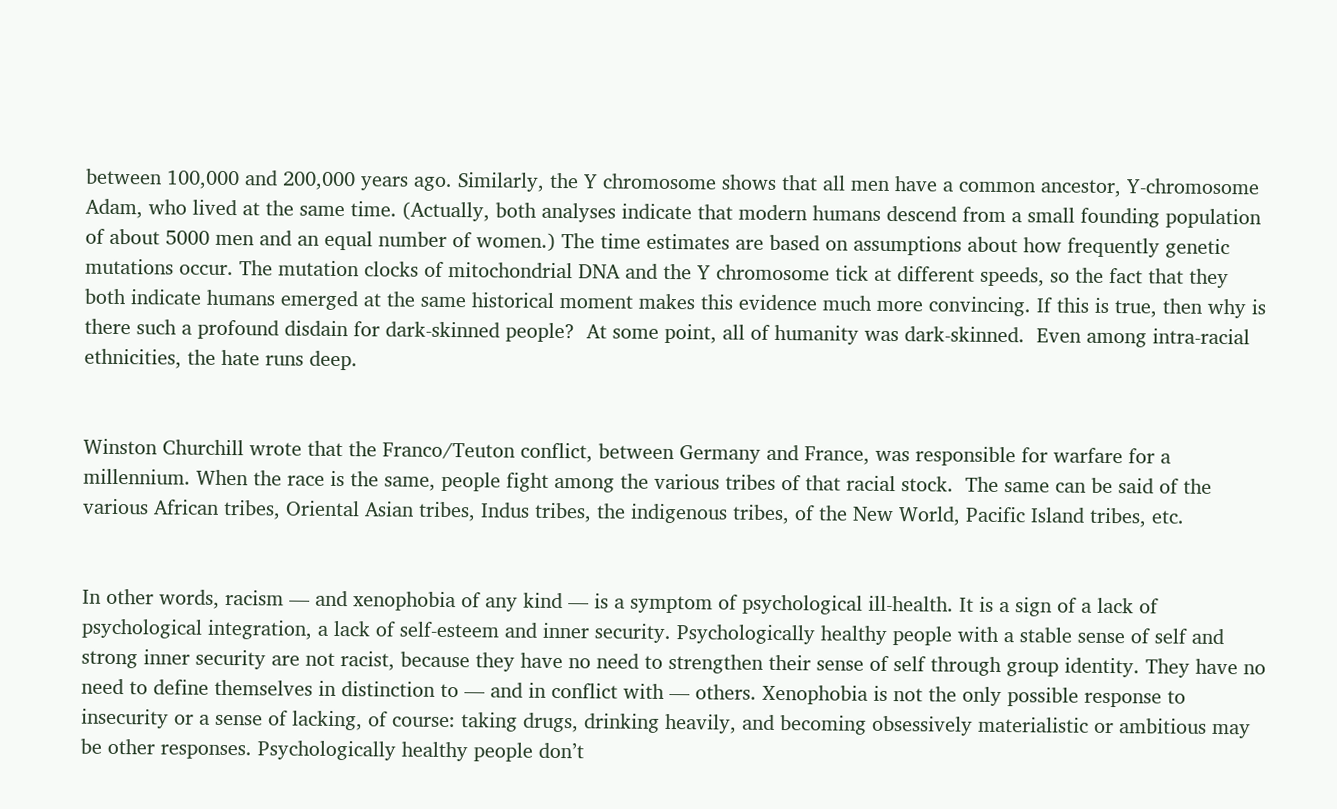between 100,000 and 200,000 years ago. Similarly, the Y chromosome shows that all men have a common ancestor, Y-chromosome Adam, who lived at the same time. (Actually, both analyses indicate that modern humans descend from a small founding population of about 5000 men and an equal number of women.) The time estimates are based on assumptions about how frequently genetic mutations occur. The mutation clocks of mitochondrial DNA and the Y chromosome tick at different speeds, so the fact that they both indicate humans emerged at the same historical moment makes this evidence much more convincing. If this is true, then why is there such a profound disdain for dark-skinned people?  At some point, all of humanity was dark-skinned.  Even among intra-racial ethnicities, the hate runs deep.


Winston Churchill wrote that the Franco/Teuton conflict, between Germany and France, was responsible for warfare for a millennium. When the race is the same, people fight among the various tribes of that racial stock.  The same can be said of the various African tribes, Oriental Asian tribes, Indus tribes, the indigenous tribes, of the New World, Pacific Island tribes, etc.


In other words, racism — and xenophobia of any kind — is a symptom of psychological ill-health. It is a sign of a lack of psychological integration, a lack of self-esteem and inner security. Psychologically healthy people with a stable sense of self and strong inner security are not racist, because they have no need to strengthen their sense of self through group identity. They have no need to define themselves in distinction to — and in conflict with — others. Xenophobia is not the only possible response to insecurity or a sense of lacking, of course: taking drugs, drinking heavily, and becoming obsessively materialistic or ambitious may be other responses. Psychologically healthy people don’t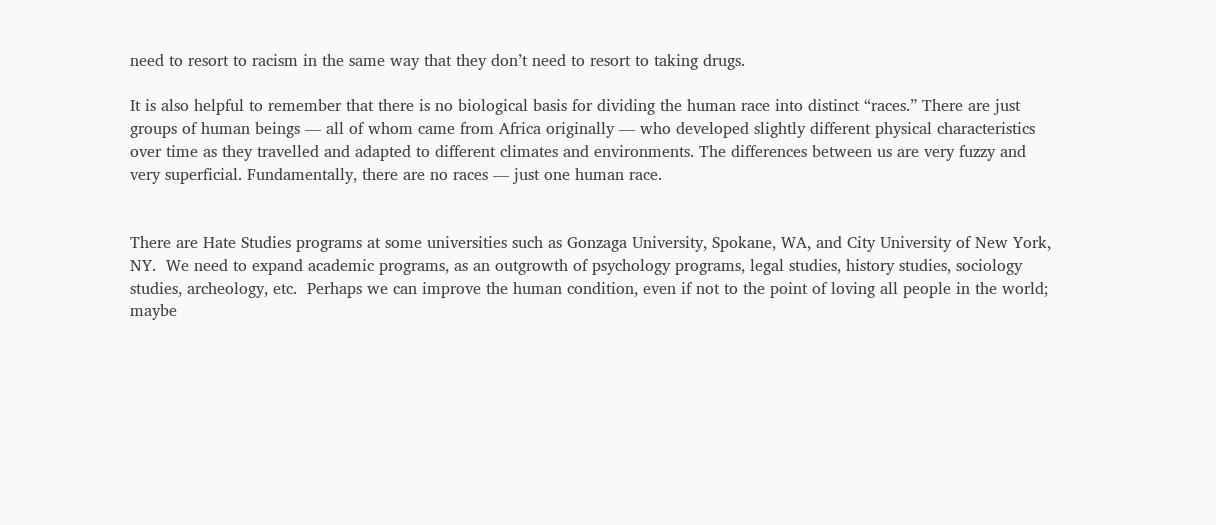need to resort to racism in the same way that they don’t need to resort to taking drugs.

It is also helpful to remember that there is no biological basis for dividing the human race into distinct “races.” There are just groups of human beings — all of whom came from Africa originally — who developed slightly different physical characteristics over time as they travelled and adapted to different climates and environments. The differences between us are very fuzzy and very superficial. Fundamentally, there are no races — just one human race.


There are Hate Studies programs at some universities such as Gonzaga University, Spokane, WA, and City University of New York, NY.  We need to expand academic programs, as an outgrowth of psychology programs, legal studies, history studies, sociology studies, archeology, etc.  Perhaps we can improve the human condition, even if not to the point of loving all people in the world; maybe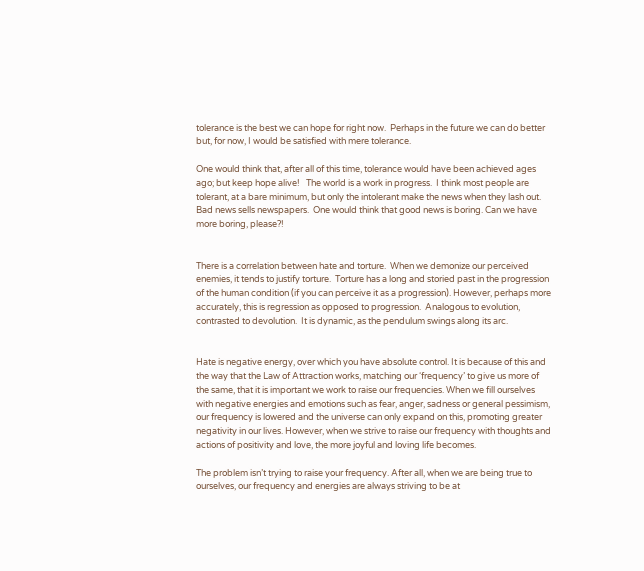tolerance is the best we can hope for right now.  Perhaps in the future we can do better but, for now, I would be satisfied with mere tolerance.

One would think that, after all of this time, tolerance would have been achieved ages ago; but keep hope alive!   The world is a work in progress.  I think most people are tolerant, at a bare minimum, but only the intolerant make the news when they lash out.  Bad news sells newspapers.  One would think that good news is boring. Can we have more boring, please?!


There is a correlation between hate and torture.  When we demonize our perceived enemies, it tends to justify torture.  Torture has a long and storied past in the progression of the human condition (if you can perceive it as a progression). However, perhaps more accurately, this is regression as opposed to progression.  Analogous to evolution, contrasted to devolution.  It is dynamic, as the pendulum swings along its arc.


Hate is negative energy, over which you have absolute control. It is because of this and the way that the Law of Attraction works, matching our ‘frequency’ to give us more of the same, that it is important we work to raise our frequencies. When we fill ourselves with negative energies and emotions such as fear, anger, sadness or general pessimism, our frequency is lowered and the universe can only expand on this, promoting greater negativity in our lives. However, when we strive to raise our frequency with thoughts and actions of positivity and love, the more joyful and loving life becomes.

The problem isn’t trying to raise your frequency. After all, when we are being true to ourselves, our frequency and energies are always striving to be at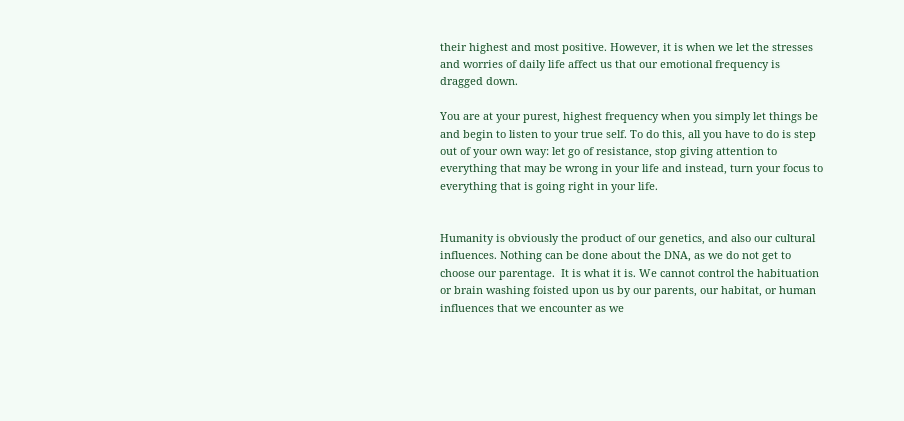their highest and most positive. However, it is when we let the stresses and worries of daily life affect us that our emotional frequency is dragged down.

You are at your purest, highest frequency when you simply let things be and begin to listen to your true self. To do this, all you have to do is step out of your own way: let go of resistance, stop giving attention to everything that may be wrong in your life and instead, turn your focus to everything that is going right in your life.


Humanity is obviously the product of our genetics, and also our cultural influences. Nothing can be done about the DNA, as we do not get to choose our parentage.  It is what it is. We cannot control the habituation or brain washing foisted upon us by our parents, our habitat, or human influences that we encounter as we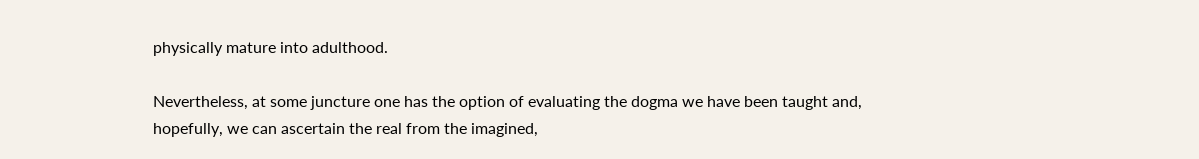physically mature into adulthood.

Nevertheless, at some juncture one has the option of evaluating the dogma we have been taught and, hopefully, we can ascertain the real from the imagined,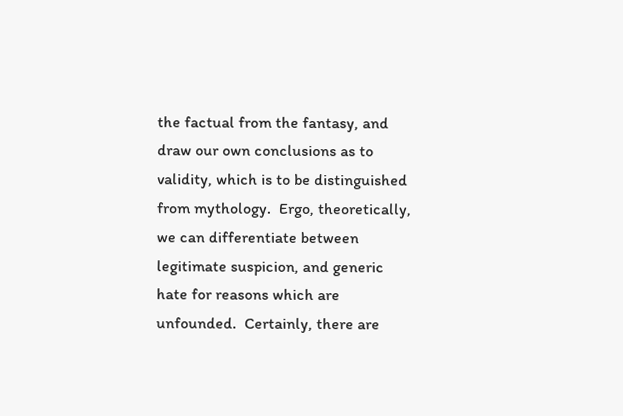the factual from the fantasy, and draw our own conclusions as to validity, which is to be distinguished from mythology.  Ergo, theoretically, we can differentiate between legitimate suspicion, and generic hate for reasons which are unfounded.  Certainly, there are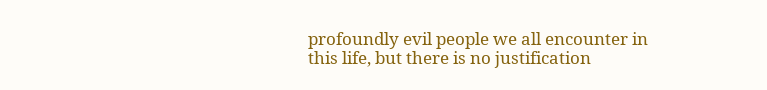profoundly evil people we all encounter in this life, but there is no justification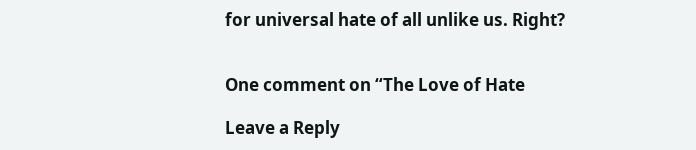for universal hate of all unlike us. Right?


One comment on “The Love of Hate

Leave a Reply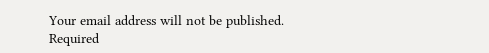Your email address will not be published. Required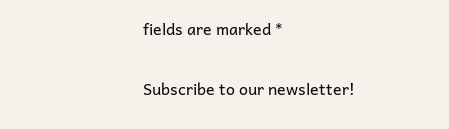fields are marked *

Subscribe to our newsletter!